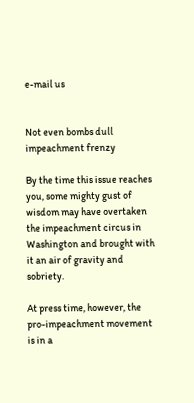e-mail us


Not even bombs dull impeachment frenzy

By the time this issue reaches you, some mighty gust of wisdom may have overtaken the impeachment circus in Washington and brought with it an air of gravity and sobriety.

At press time, however, the pro-impeachment movement is in a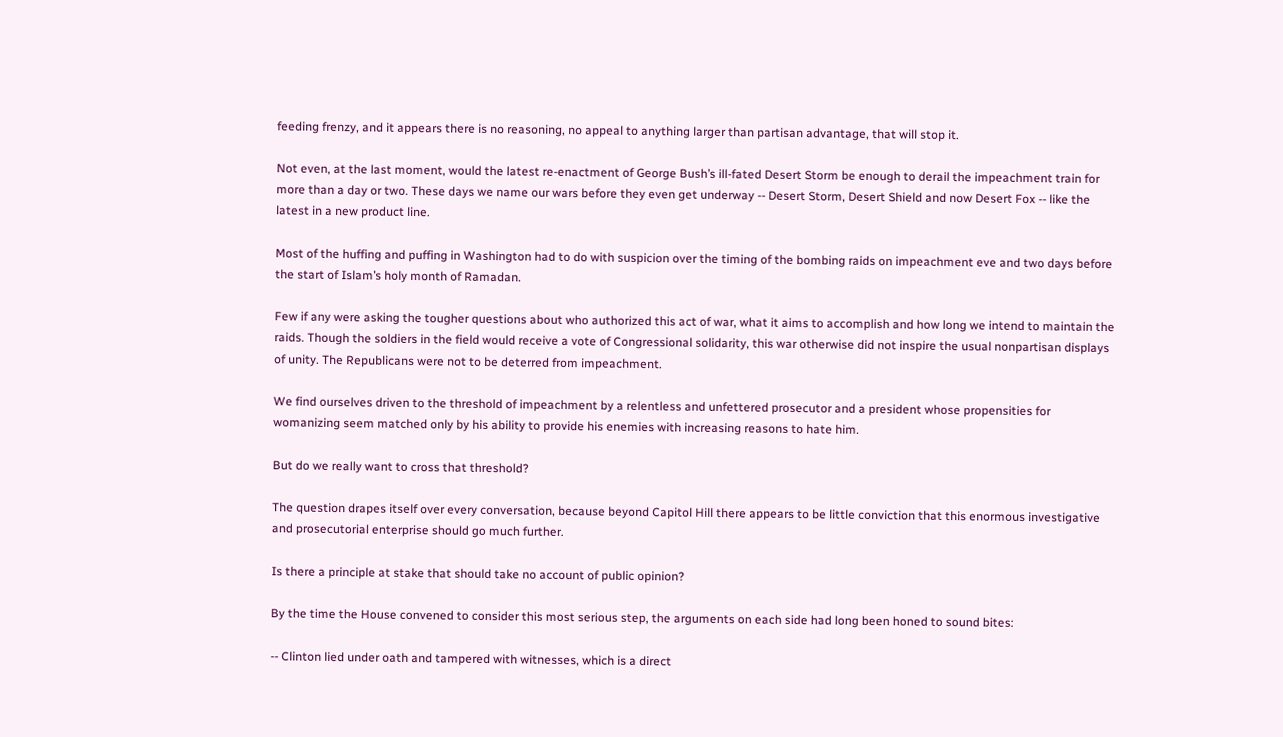feeding frenzy, and it appears there is no reasoning, no appeal to anything larger than partisan advantage, that will stop it.

Not even, at the last moment, would the latest re-enactment of George Bush’s ill-fated Desert Storm be enough to derail the impeachment train for more than a day or two. These days we name our wars before they even get underway -- Desert Storm, Desert Shield and now Desert Fox -- like the latest in a new product line.

Most of the huffing and puffing in Washington had to do with suspicion over the timing of the bombing raids on impeachment eve and two days before the start of Islam’s holy month of Ramadan.

Few if any were asking the tougher questions about who authorized this act of war, what it aims to accomplish and how long we intend to maintain the raids. Though the soldiers in the field would receive a vote of Congressional solidarity, this war otherwise did not inspire the usual nonpartisan displays of unity. The Republicans were not to be deterred from impeachment.

We find ourselves driven to the threshold of impeachment by a relentless and unfettered prosecutor and a president whose propensities for womanizing seem matched only by his ability to provide his enemies with increasing reasons to hate him.

But do we really want to cross that threshold?

The question drapes itself over every conversation, because beyond Capitol Hill there appears to be little conviction that this enormous investigative and prosecutorial enterprise should go much further.

Is there a principle at stake that should take no account of public opinion?

By the time the House convened to consider this most serious step, the arguments on each side had long been honed to sound bites:

-- Clinton lied under oath and tampered with witnesses, which is a direct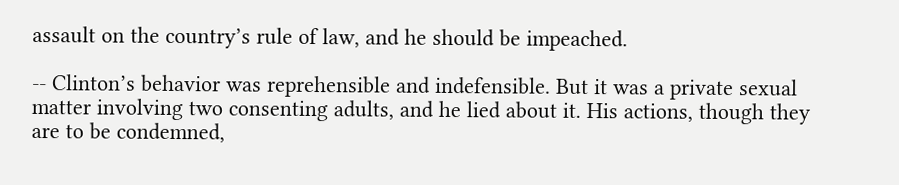assault on the country’s rule of law, and he should be impeached.

-- Clinton’s behavior was reprehensible and indefensible. But it was a private sexual matter involving two consenting adults, and he lied about it. His actions, though they are to be condemned,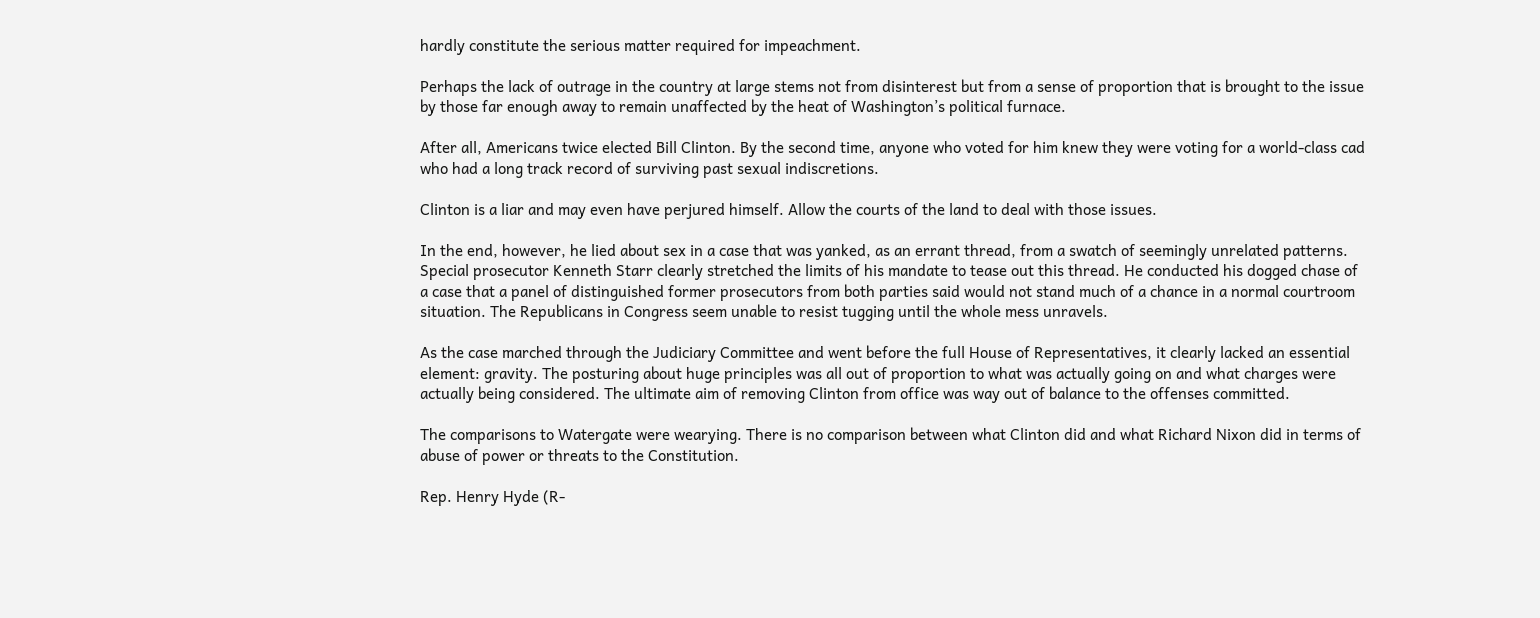hardly constitute the serious matter required for impeachment.

Perhaps the lack of outrage in the country at large stems not from disinterest but from a sense of proportion that is brought to the issue by those far enough away to remain unaffected by the heat of Washington’s political furnace.

After all, Americans twice elected Bill Clinton. By the second time, anyone who voted for him knew they were voting for a world-class cad who had a long track record of surviving past sexual indiscretions.

Clinton is a liar and may even have perjured himself. Allow the courts of the land to deal with those issues.

In the end, however, he lied about sex in a case that was yanked, as an errant thread, from a swatch of seemingly unrelated patterns. Special prosecutor Kenneth Starr clearly stretched the limits of his mandate to tease out this thread. He conducted his dogged chase of a case that a panel of distinguished former prosecutors from both parties said would not stand much of a chance in a normal courtroom situation. The Republicans in Congress seem unable to resist tugging until the whole mess unravels.

As the case marched through the Judiciary Committee and went before the full House of Representatives, it clearly lacked an essential element: gravity. The posturing about huge principles was all out of proportion to what was actually going on and what charges were actually being considered. The ultimate aim of removing Clinton from office was way out of balance to the offenses committed.

The comparisons to Watergate were wearying. There is no comparison between what Clinton did and what Richard Nixon did in terms of abuse of power or threats to the Constitution.

Rep. Henry Hyde (R-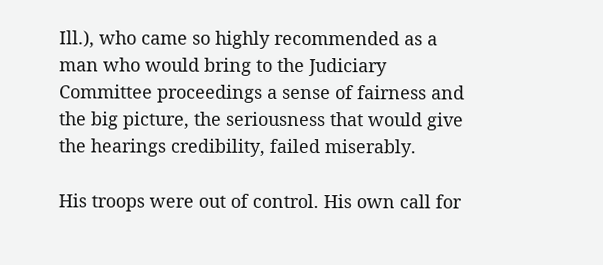Ill.), who came so highly recommended as a man who would bring to the Judiciary Committee proceedings a sense of fairness and the big picture, the seriousness that would give the hearings credibility, failed miserably.

His troops were out of control. His own call for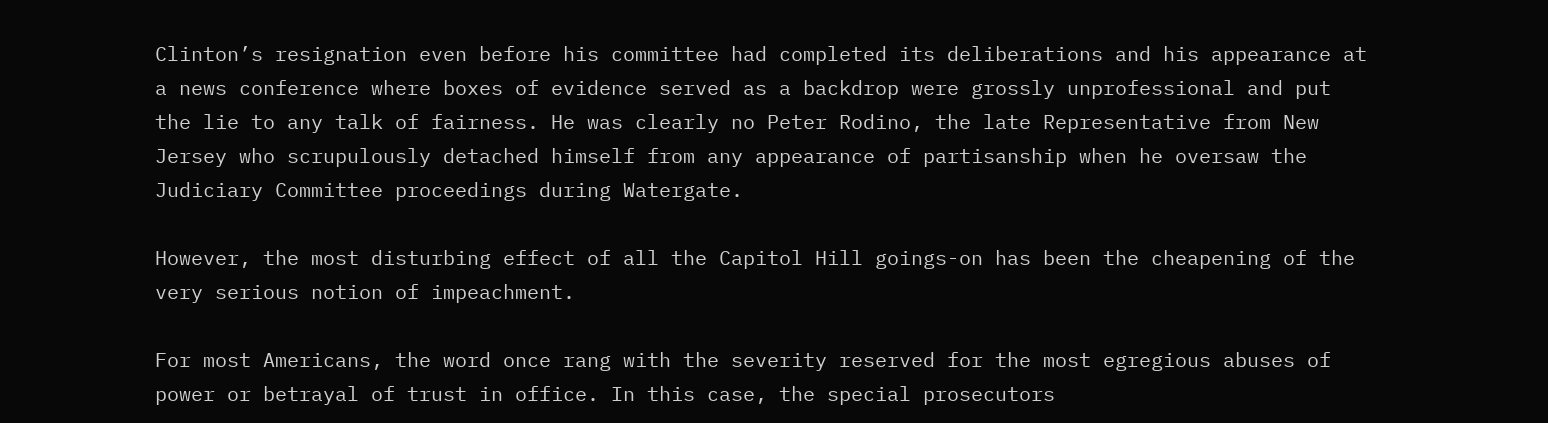Clinton’s resignation even before his committee had completed its deliberations and his appearance at a news conference where boxes of evidence served as a backdrop were grossly unprofessional and put the lie to any talk of fairness. He was clearly no Peter Rodino, the late Representative from New Jersey who scrupulously detached himself from any appearance of partisanship when he oversaw the Judiciary Committee proceedings during Watergate.

However, the most disturbing effect of all the Capitol Hill goings-on has been the cheapening of the very serious notion of impeachment.

For most Americans, the word once rang with the severity reserved for the most egregious abuses of power or betrayal of trust in office. In this case, the special prosecutors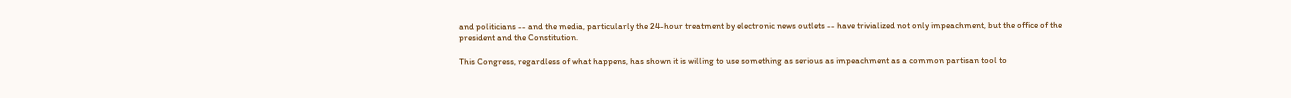and politicians -- and the media, particularly the 24-hour treatment by electronic news outlets -- have trivialized not only impeachment, but the office of the president and the Constitution.

This Congress, regardless of what happens, has shown it is willing to use something as serious as impeachment as a common partisan tool to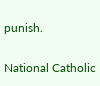punish.

National Catholic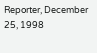Reporter, December 25, 1998